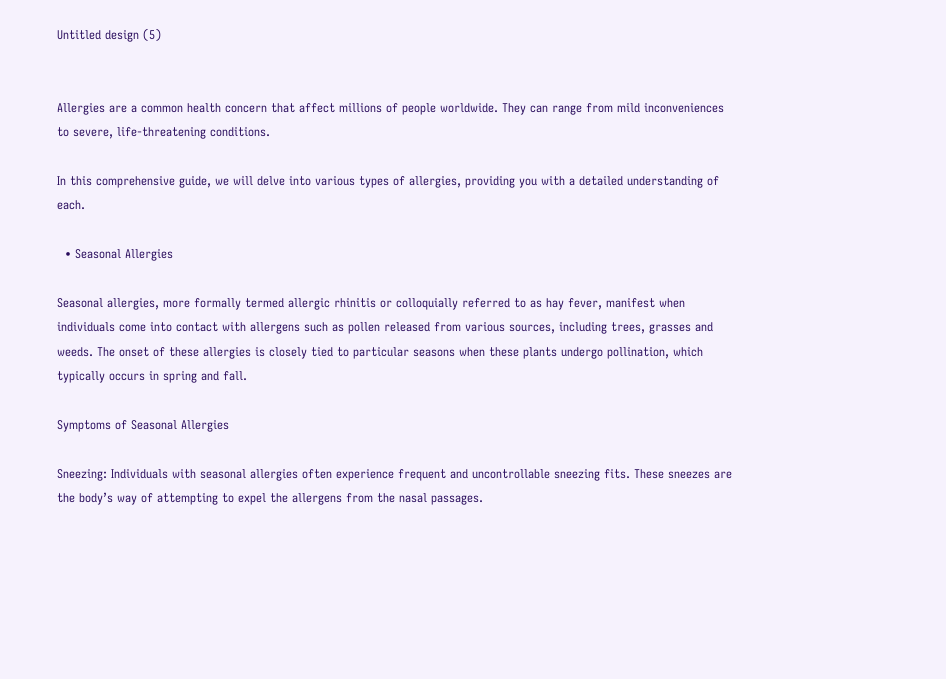Untitled design (5)


Allergies are a common health concern that affect millions of people worldwide. They can range from mild inconveniences to severe, life-threatening conditions.

In this comprehensive guide, we will delve into various types of allergies, providing you with a detailed understanding of each.

  • Seasonal Allergies

Seasonal allergies, more formally termed allergic rhinitis or colloquially referred to as hay fever, manifest when individuals come into contact with allergens such as pollen released from various sources, including trees, grasses and weeds. The onset of these allergies is closely tied to particular seasons when these plants undergo pollination, which typically occurs in spring and fall.

Symptoms of Seasonal Allergies

Sneezing: Individuals with seasonal allergies often experience frequent and uncontrollable sneezing fits. These sneezes are the body’s way of attempting to expel the allergens from the nasal passages.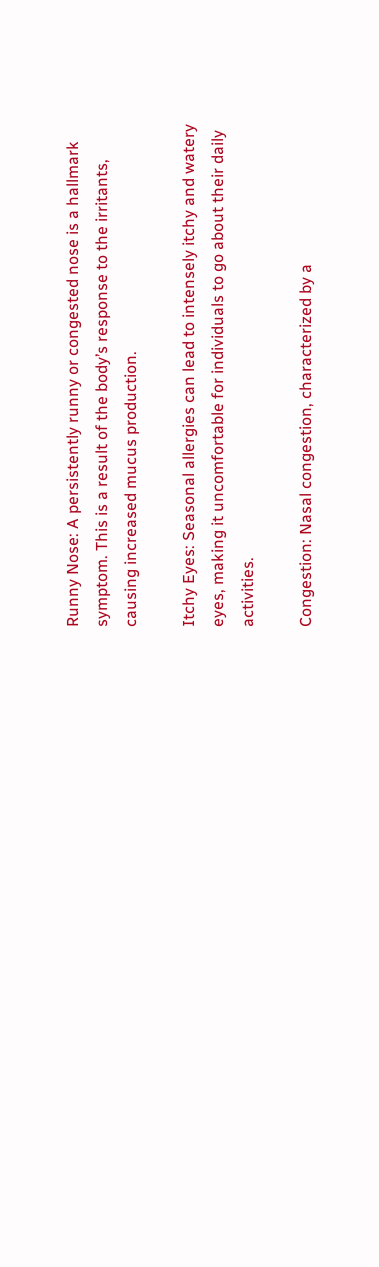Runny Nose: A persistently runny or congested nose is a hallmark symptom. This is a result of the body’s response to the irritants, causing increased mucus production.

Itchy Eyes: Seasonal allergies can lead to intensely itchy and watery eyes, making it uncomfortable for individuals to go about their daily activities.

Congestion: Nasal congestion, characterized by a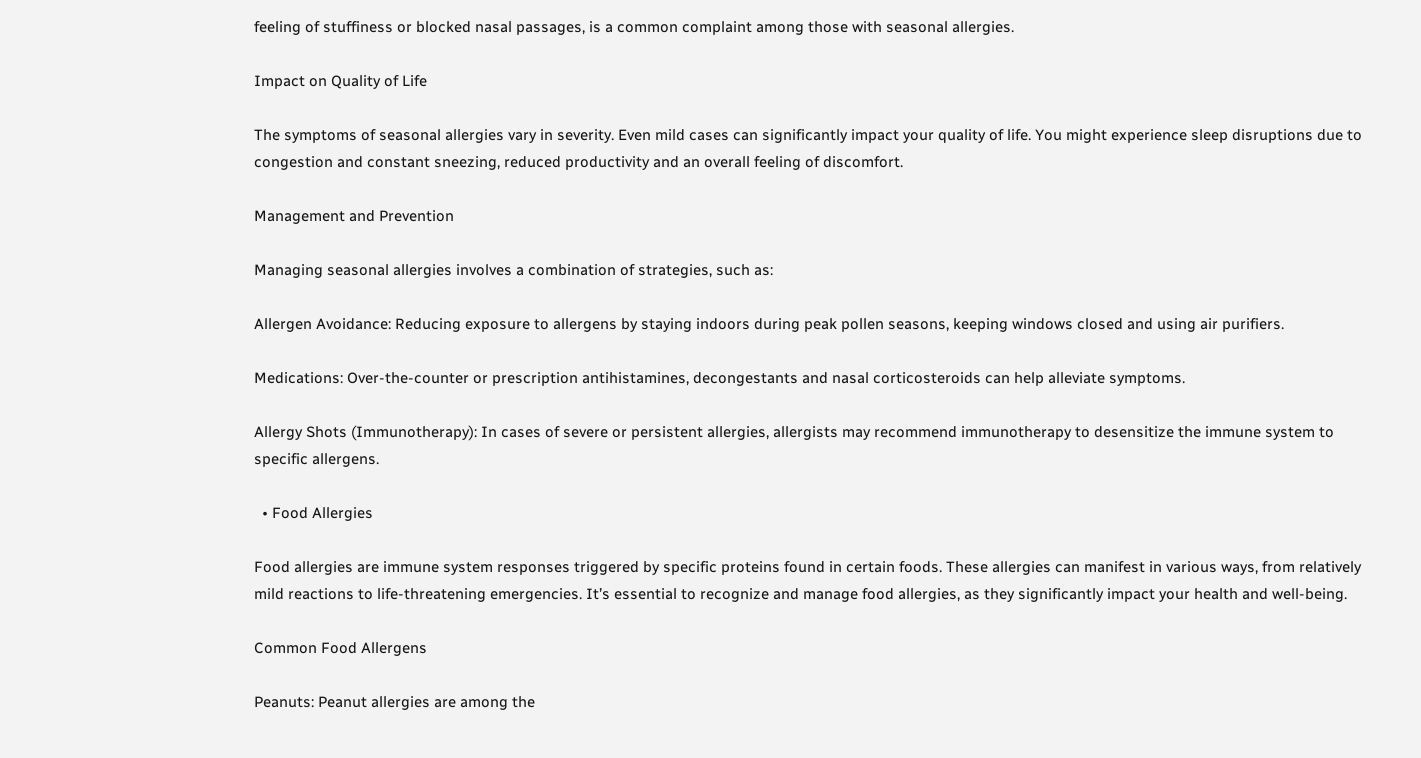feeling of stuffiness or blocked nasal passages, is a common complaint among those with seasonal allergies.

Impact on Quality of Life

The symptoms of seasonal allergies vary in severity. Even mild cases can significantly impact your quality of life. You might experience sleep disruptions due to congestion and constant sneezing, reduced productivity and an overall feeling of discomfort.

Management and Prevention

Managing seasonal allergies involves a combination of strategies, such as:

Allergen Avoidance: Reducing exposure to allergens by staying indoors during peak pollen seasons, keeping windows closed and using air purifiers.

Medications: Over-the-counter or prescription antihistamines, decongestants and nasal corticosteroids can help alleviate symptoms.

Allergy Shots (Immunotherapy): In cases of severe or persistent allergies, allergists may recommend immunotherapy to desensitize the immune system to specific allergens.

  • Food Allergies

Food allergies are immune system responses triggered by specific proteins found in certain foods. These allergies can manifest in various ways, from relatively mild reactions to life-threatening emergencies. It’s essential to recognize and manage food allergies, as they significantly impact your health and well-being.

Common Food Allergens

Peanuts: Peanut allergies are among the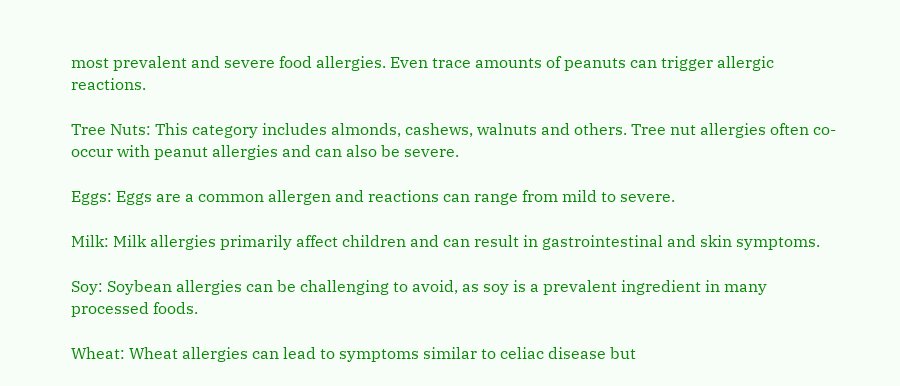most prevalent and severe food allergies. Even trace amounts of peanuts can trigger allergic reactions.

Tree Nuts: This category includes almonds, cashews, walnuts and others. Tree nut allergies often co-occur with peanut allergies and can also be severe.

Eggs: Eggs are a common allergen and reactions can range from mild to severe.

Milk: Milk allergies primarily affect children and can result in gastrointestinal and skin symptoms.

Soy: Soybean allergies can be challenging to avoid, as soy is a prevalent ingredient in many processed foods.

Wheat: Wheat allergies can lead to symptoms similar to celiac disease but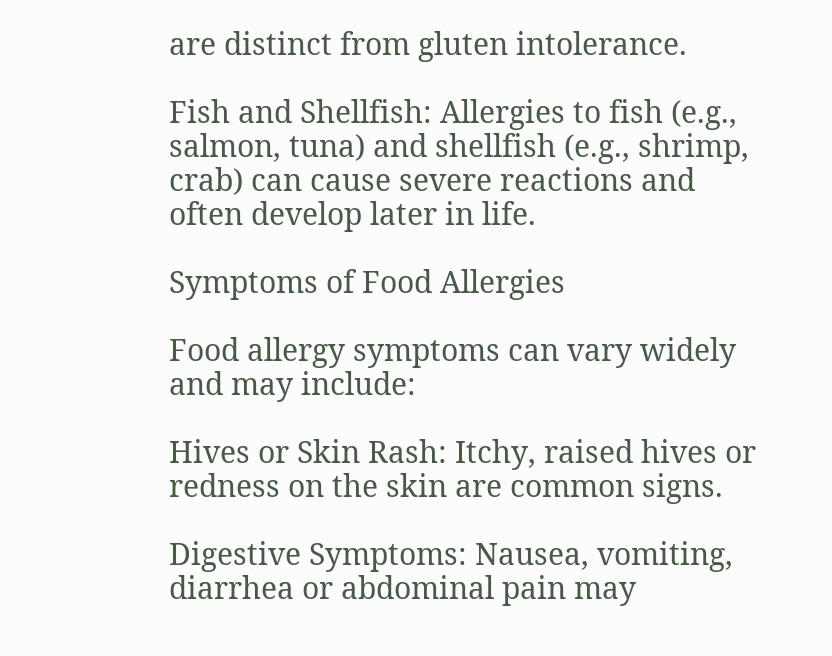are distinct from gluten intolerance.

Fish and Shellfish: Allergies to fish (e.g., salmon, tuna) and shellfish (e.g., shrimp, crab) can cause severe reactions and often develop later in life.

Symptoms of Food Allergies

Food allergy symptoms can vary widely and may include:

Hives or Skin Rash: Itchy, raised hives or redness on the skin are common signs.

Digestive Symptoms: Nausea, vomiting, diarrhea or abdominal pain may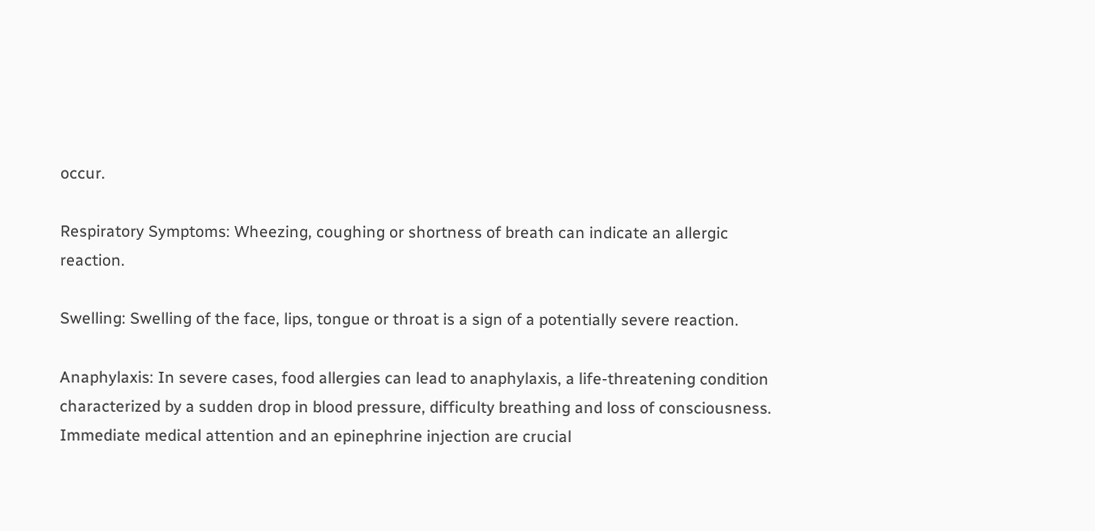occur.

Respiratory Symptoms: Wheezing, coughing or shortness of breath can indicate an allergic reaction.

Swelling: Swelling of the face, lips, tongue or throat is a sign of a potentially severe reaction.

Anaphylaxis: In severe cases, food allergies can lead to anaphylaxis, a life-threatening condition characterized by a sudden drop in blood pressure, difficulty breathing and loss of consciousness. Immediate medical attention and an epinephrine injection are crucial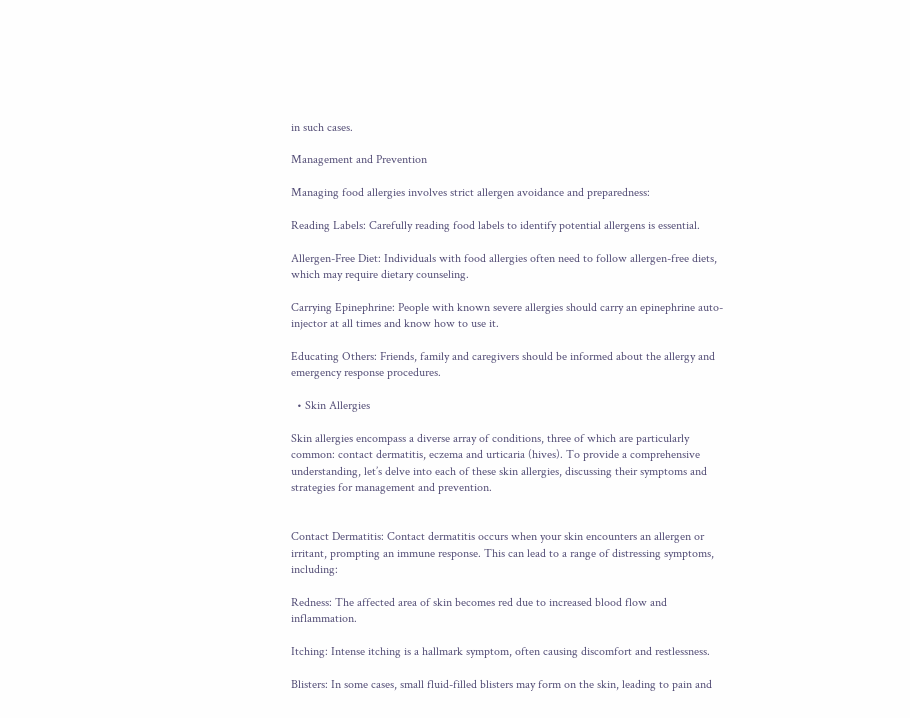in such cases.

Management and Prevention

Managing food allergies involves strict allergen avoidance and preparedness:

Reading Labels: Carefully reading food labels to identify potential allergens is essential.

Allergen-Free Diet: Individuals with food allergies often need to follow allergen-free diets, which may require dietary counseling.

Carrying Epinephrine: People with known severe allergies should carry an epinephrine auto-injector at all times and know how to use it.

Educating Others: Friends, family and caregivers should be informed about the allergy and emergency response procedures.

  • Skin Allergies

Skin allergies encompass a diverse array of conditions, three of which are particularly common: contact dermatitis, eczema and urticaria (hives). To provide a comprehensive understanding, let’s delve into each of these skin allergies, discussing their symptoms and strategies for management and prevention.


Contact Dermatitis: Contact dermatitis occurs when your skin encounters an allergen or irritant, prompting an immune response. This can lead to a range of distressing symptoms, including:

Redness: The affected area of skin becomes red due to increased blood flow and inflammation.

Itching: Intense itching is a hallmark symptom, often causing discomfort and restlessness.

Blisters: In some cases, small fluid-filled blisters may form on the skin, leading to pain and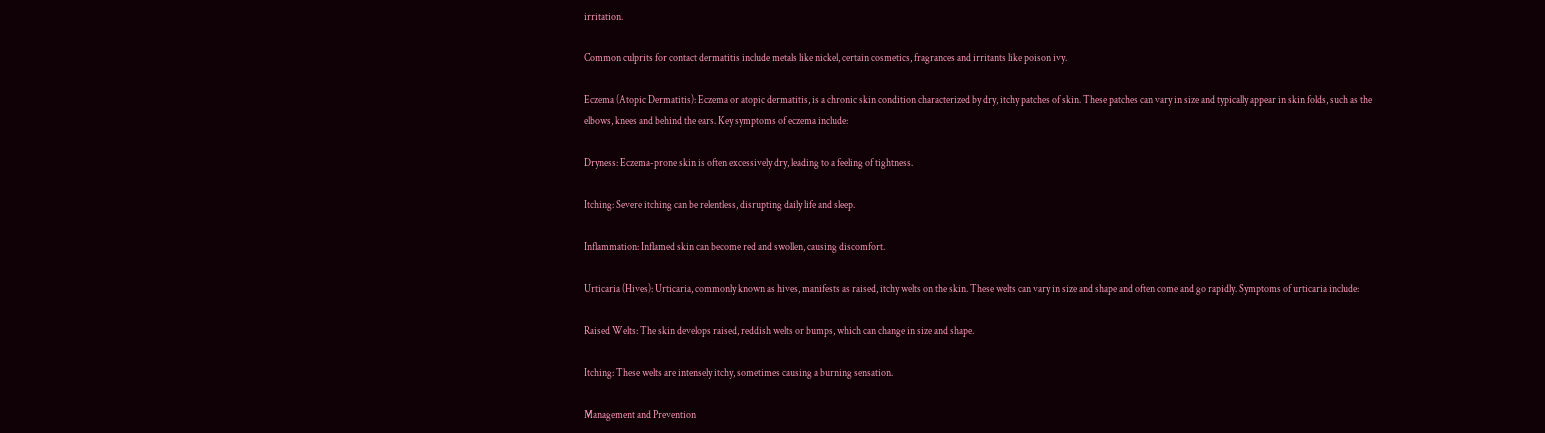irritation.

Common culprits for contact dermatitis include metals like nickel, certain cosmetics, fragrances and irritants like poison ivy.

Eczema (Atopic Dermatitis): Eczema or atopic dermatitis, is a chronic skin condition characterized by dry, itchy patches of skin. These patches can vary in size and typically appear in skin folds, such as the elbows, knees and behind the ears. Key symptoms of eczema include:

Dryness: Eczema-prone skin is often excessively dry, leading to a feeling of tightness.

Itching: Severe itching can be relentless, disrupting daily life and sleep.

Inflammation: Inflamed skin can become red and swollen, causing discomfort.

Urticaria (Hives): Urticaria, commonly known as hives, manifests as raised, itchy welts on the skin. These welts can vary in size and shape and often come and go rapidly. Symptoms of urticaria include:

Raised Welts: The skin develops raised, reddish welts or bumps, which can change in size and shape.

Itching: These welts are intensely itchy, sometimes causing a burning sensation.

Management and Prevention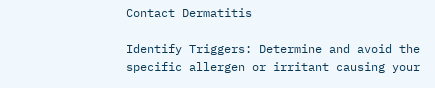Contact Dermatitis

Identify Triggers: Determine and avoid the specific allergen or irritant causing your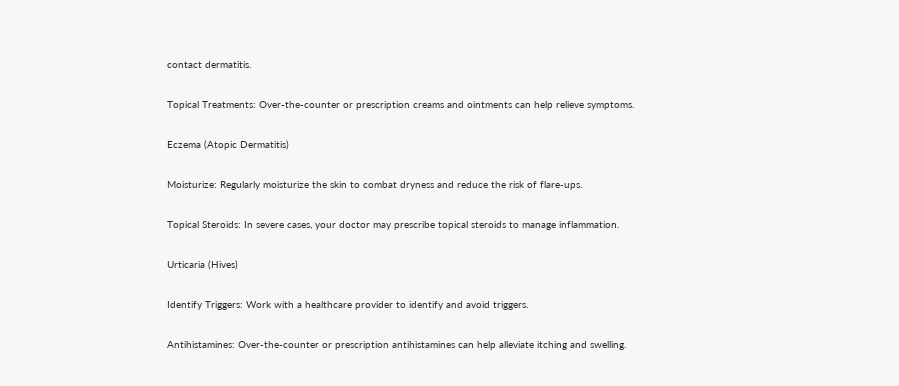contact dermatitis.

Topical Treatments: Over-the-counter or prescription creams and ointments can help relieve symptoms.

Eczema (Atopic Dermatitis)

Moisturize: Regularly moisturize the skin to combat dryness and reduce the risk of flare-ups.

Topical Steroids: In severe cases, your doctor may prescribe topical steroids to manage inflammation.

Urticaria (Hives)

Identify Triggers: Work with a healthcare provider to identify and avoid triggers.

Antihistamines: Over-the-counter or prescription antihistamines can help alleviate itching and swelling.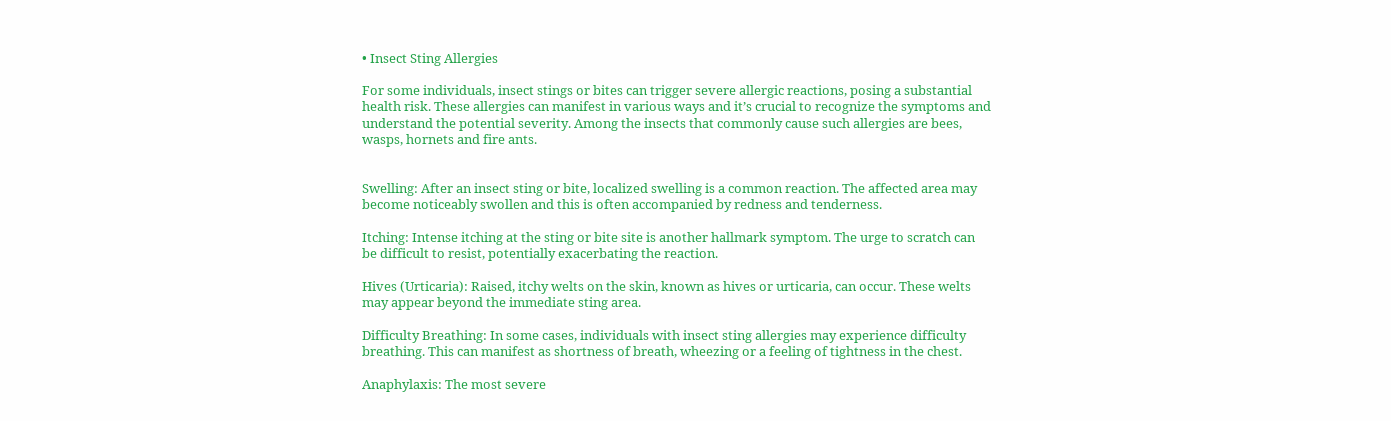• Insect Sting Allergies

For some individuals, insect stings or bites can trigger severe allergic reactions, posing a substantial health risk. These allergies can manifest in various ways and it’s crucial to recognize the symptoms and understand the potential severity. Among the insects that commonly cause such allergies are bees, wasps, hornets and fire ants.


Swelling: After an insect sting or bite, localized swelling is a common reaction. The affected area may become noticeably swollen and this is often accompanied by redness and tenderness.

Itching: Intense itching at the sting or bite site is another hallmark symptom. The urge to scratch can be difficult to resist, potentially exacerbating the reaction.

Hives (Urticaria): Raised, itchy welts on the skin, known as hives or urticaria, can occur. These welts may appear beyond the immediate sting area.

Difficulty Breathing: In some cases, individuals with insect sting allergies may experience difficulty breathing. This can manifest as shortness of breath, wheezing or a feeling of tightness in the chest.

Anaphylaxis: The most severe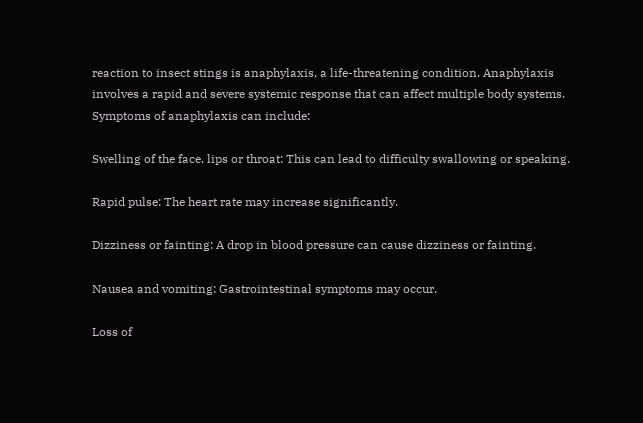reaction to insect stings is anaphylaxis, a life-threatening condition. Anaphylaxis involves a rapid and severe systemic response that can affect multiple body systems. Symptoms of anaphylaxis can include:

Swelling of the face, lips or throat: This can lead to difficulty swallowing or speaking.

Rapid pulse: The heart rate may increase significantly.

Dizziness or fainting: A drop in blood pressure can cause dizziness or fainting.

Nausea and vomiting: Gastrointestinal symptoms may occur.

Loss of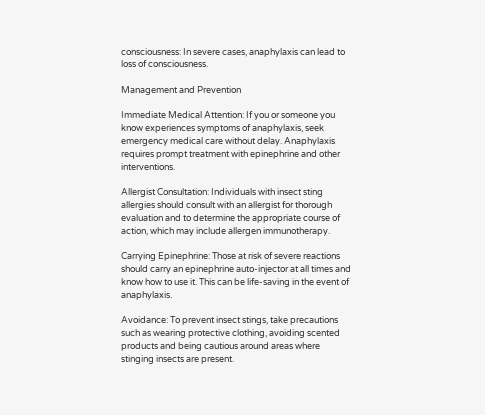consciousness: In severe cases, anaphylaxis can lead to loss of consciousness.

Management and Prevention

Immediate Medical Attention: If you or someone you know experiences symptoms of anaphylaxis, seek emergency medical care without delay. Anaphylaxis requires prompt treatment with epinephrine and other interventions.

Allergist Consultation: Individuals with insect sting allergies should consult with an allergist for thorough evaluation and to determine the appropriate course of action, which may include allergen immunotherapy.

Carrying Epinephrine: Those at risk of severe reactions should carry an epinephrine auto-injector at all times and know how to use it. This can be life-saving in the event of anaphylaxis.

Avoidance: To prevent insect stings, take precautions such as wearing protective clothing, avoiding scented products and being cautious around areas where stinging insects are present.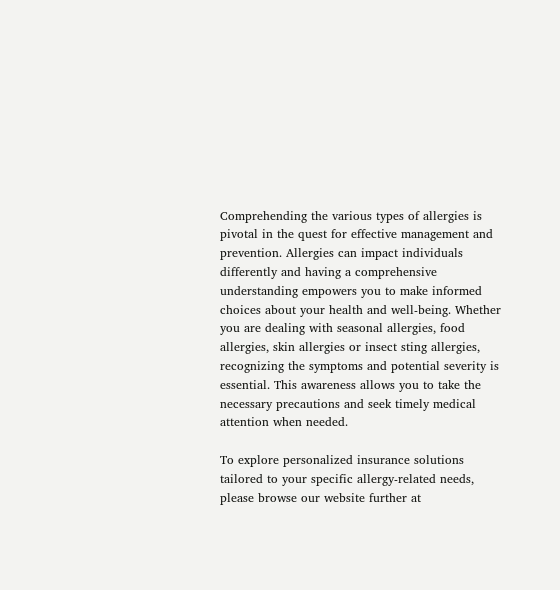Comprehending the various types of allergies is pivotal in the quest for effective management and prevention. Allergies can impact individuals differently and having a comprehensive understanding empowers you to make informed choices about your health and well-being. Whether you are dealing with seasonal allergies, food allergies, skin allergies or insect sting allergies, recognizing the symptoms and potential severity is essential. This awareness allows you to take the necessary precautions and seek timely medical attention when needed.

To explore personalized insurance solutions tailored to your specific allergy-related needs, please browse our website further at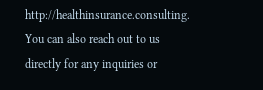http://healthinsurance.consulting. You can also reach out to us directly for any inquiries or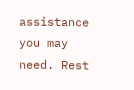assistance you may need. Rest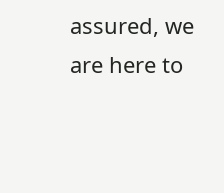assured, we are here to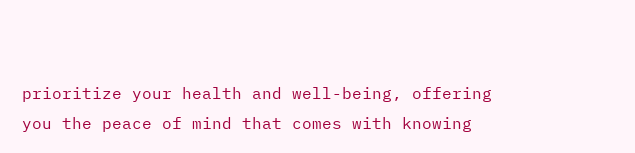prioritize your health and well-being, offering you the peace of mind that comes with knowing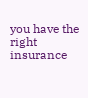you have the right insurance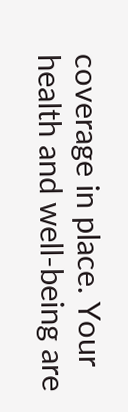coverage in place. Your health and well-being are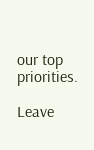our top priorities.

Leave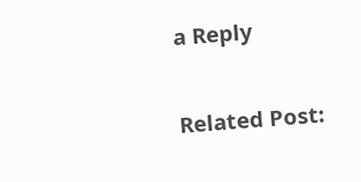a Reply

Related Post: